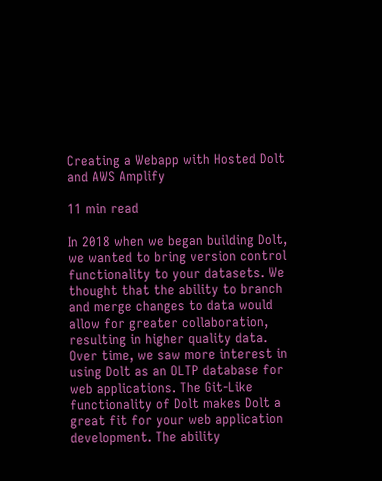Creating a Webapp with Hosted Dolt and AWS Amplify

11 min read

In 2018 when we began building Dolt, we wanted to bring version control functionality to your datasets. We thought that the ability to branch and merge changes to data would allow for greater collaboration, resulting in higher quality data. Over time, we saw more interest in using Dolt as an OLTP database for web applications. The Git-Like functionality of Dolt makes Dolt a great fit for your web application development. The ability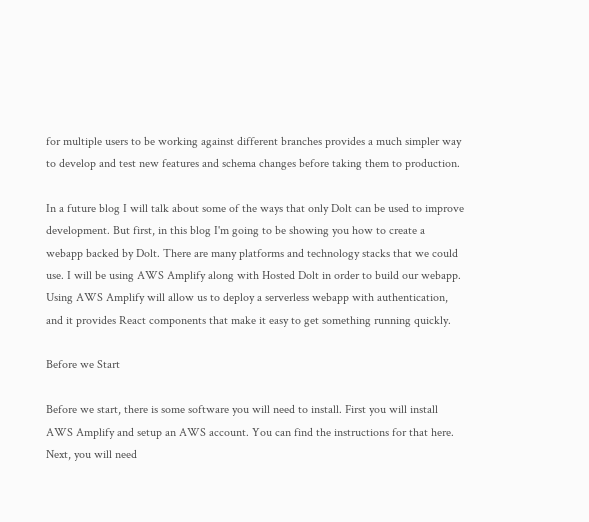for multiple users to be working against different branches provides a much simpler way to develop and test new features and schema changes before taking them to production.

In a future blog I will talk about some of the ways that only Dolt can be used to improve development. But first, in this blog I'm going to be showing you how to create a webapp backed by Dolt. There are many platforms and technology stacks that we could use. I will be using AWS Amplify along with Hosted Dolt in order to build our webapp. Using AWS Amplify will allow us to deploy a serverless webapp with authentication, and it provides React components that make it easy to get something running quickly.

Before we Start

Before we start, there is some software you will need to install. First you will install AWS Amplify and setup an AWS account. You can find the instructions for that here. Next, you will need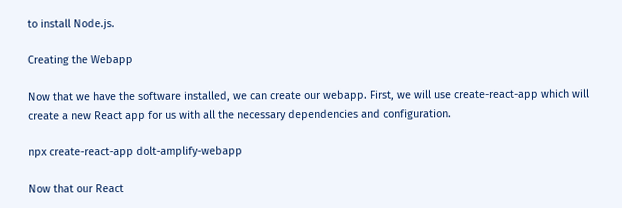to install Node.js.

Creating the Webapp

Now that we have the software installed, we can create our webapp. First, we will use create-react-app which will create a new React app for us with all the necessary dependencies and configuration.

npx create-react-app dolt-amplify-webapp

Now that our React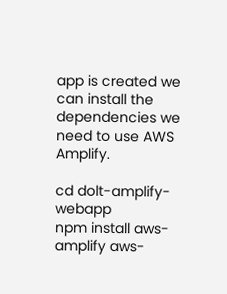app is created we can install the dependencies we need to use AWS Amplify.

cd dolt-amplify-webapp
npm install aws-amplify aws-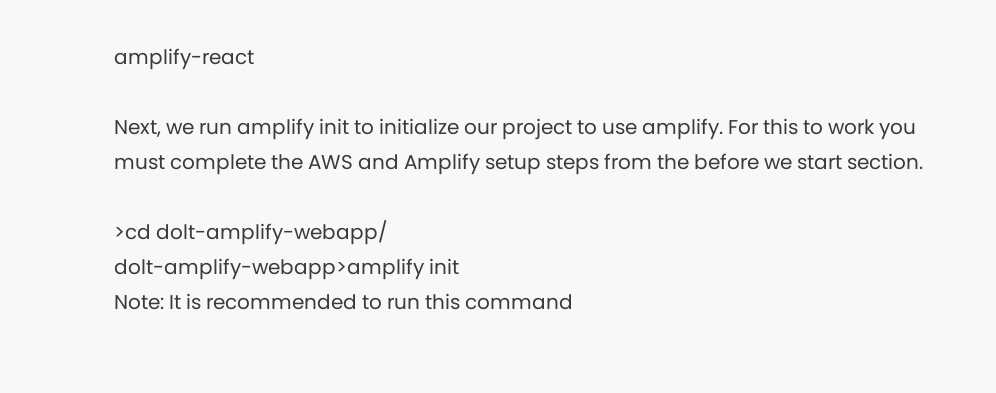amplify-react

Next, we run amplify init to initialize our project to use amplify. For this to work you must complete the AWS and Amplify setup steps from the before we start section.

>cd dolt-amplify-webapp/
dolt-amplify-webapp>amplify init
Note: It is recommended to run this command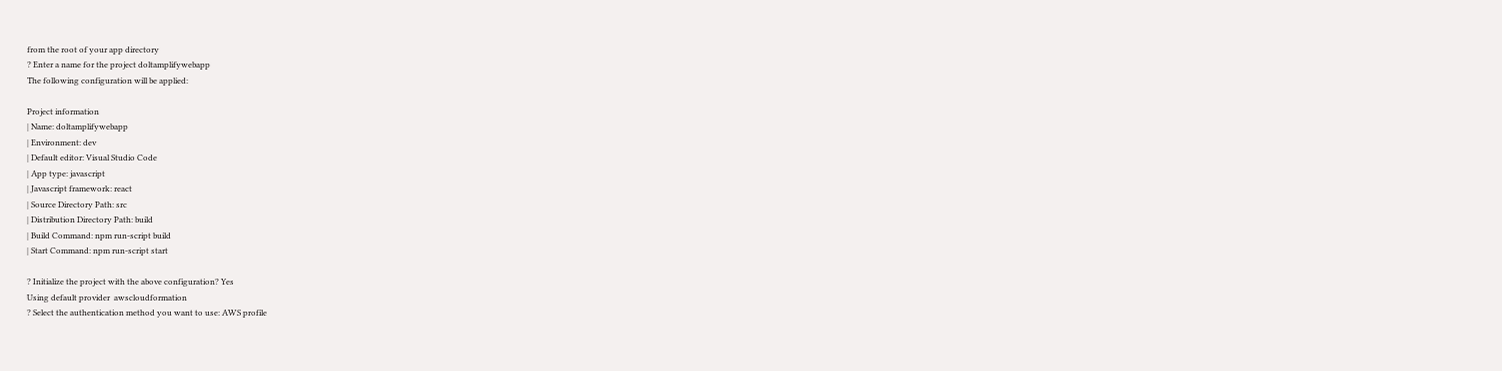from the root of your app directory
? Enter a name for the project doltamplifywebapp
The following configuration will be applied:

Project information
| Name: doltamplifywebapp
| Environment: dev
| Default editor: Visual Studio Code
| App type: javascript
| Javascript framework: react
| Source Directory Path: src
| Distribution Directory Path: build
| Build Command: npm run-script build
| Start Command: npm run-script start

? Initialize the project with the above configuration? Yes
Using default provider  awscloudformation
? Select the authentication method you want to use: AWS profile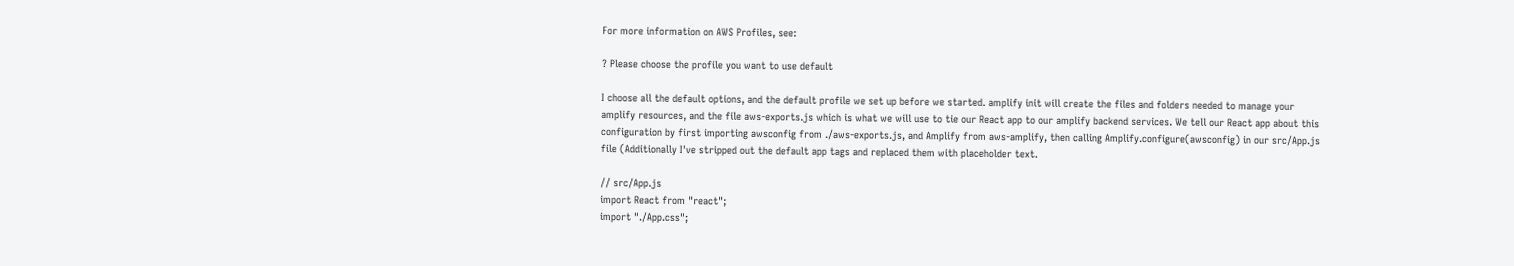For more information on AWS Profiles, see:

? Please choose the profile you want to use default

I choose all the default options, and the default profile we set up before we started. amplify init will create the files and folders needed to manage your amplify resources, and the file aws-exports.js which is what we will use to tie our React app to our amplify backend services. We tell our React app about this configuration by first importing awsconfig from ./aws-exports.js, and Amplify from aws-amplify, then calling Amplify.configure(awsconfig) in our src/App.js file (Additionally I've stripped out the default app tags and replaced them with placeholder text.

// src/App.js
import React from "react";
import "./App.css";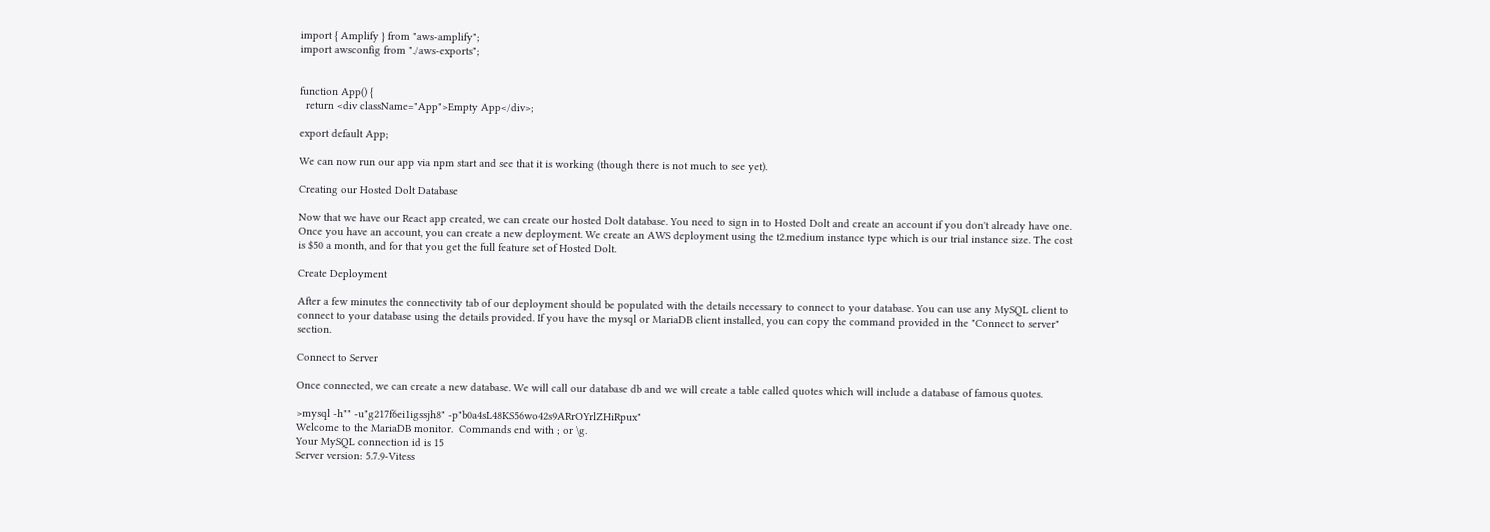import { Amplify } from "aws-amplify";
import awsconfig from "./aws-exports";


function App() {
  return <div className="App">Empty App</div>;

export default App;

We can now run our app via npm start and see that it is working (though there is not much to see yet).

Creating our Hosted Dolt Database

Now that we have our React app created, we can create our hosted Dolt database. You need to sign in to Hosted Dolt and create an account if you don't already have one. Once you have an account, you can create a new deployment. We create an AWS deployment using the t2.medium instance type which is our trial instance size. The cost is $50 a month, and for that you get the full feature set of Hosted Dolt.

Create Deployment

After a few minutes the connectivity tab of our deployment should be populated with the details necessary to connect to your database. You can use any MySQL client to connect to your database using the details provided. If you have the mysql or MariaDB client installed, you can copy the command provided in the "Connect to server" section.

Connect to Server

Once connected, we can create a new database. We will call our database db and we will create a table called quotes which will include a database of famous quotes.

>mysql -h"" -u"g217f6ei1igssjh8" -p"b0a4sL48KS56wo42s9ARrOYrlZHiRpux"
Welcome to the MariaDB monitor.  Commands end with ; or \g.
Your MySQL connection id is 15
Server version: 5.7.9-Vitess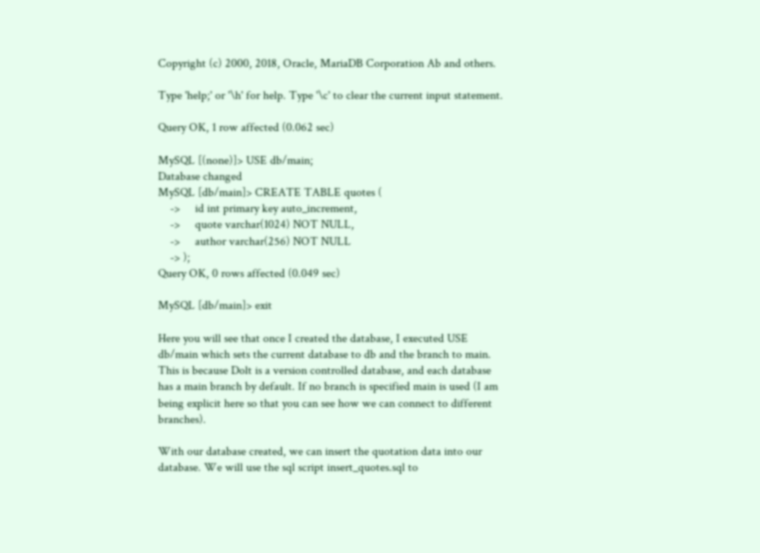Copyright (c) 2000, 2018, Oracle, MariaDB Corporation Ab and others.

Type 'help;' or '\h' for help. Type '\c' to clear the current input statement.

Query OK, 1 row affected (0.062 sec)

MySQL [(none)]> USE db/main;
Database changed
MySQL [db/main]> CREATE TABLE quotes (
    ->     id int primary key auto_increment,
    ->     quote varchar(1024) NOT NULL,
    ->     author varchar(256) NOT NULL
    -> );
Query OK, 0 rows affected (0.049 sec)

MySQL [db/main]> exit

Here you will see that once I created the database, I executed USE db/main which sets the current database to db and the branch to main. This is because Dolt is a version controlled database, and each database has a main branch by default. If no branch is specified main is used (I am being explicit here so that you can see how we can connect to different branches).

With our database created, we can insert the quotation data into our database. We will use the sql script insert_quotes.sql to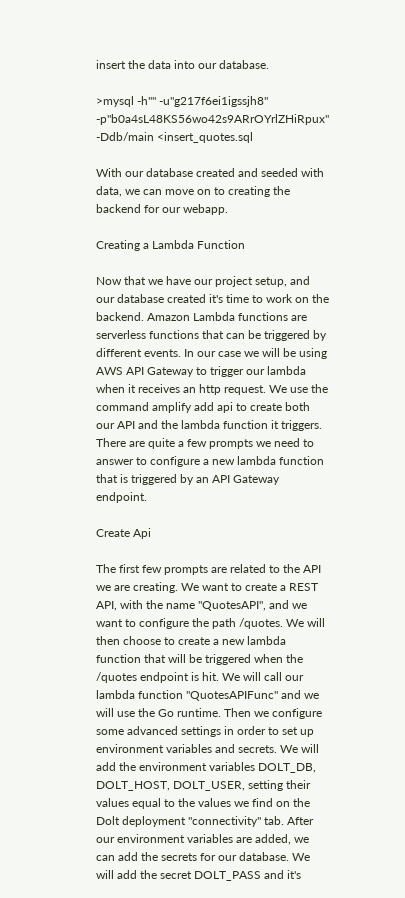insert the data into our database.

>mysql -h"" -u"g217f6ei1igssjh8" -p"b0a4sL48KS56wo42s9ARrOYrlZHiRpux" -Ddb/main <insert_quotes.sql

With our database created and seeded with data, we can move on to creating the backend for our webapp.

Creating a Lambda Function

Now that we have our project setup, and our database created it's time to work on the backend. Amazon Lambda functions are serverless functions that can be triggered by different events. In our case we will be using AWS API Gateway to trigger our lambda when it receives an http request. We use the command amplify add api to create both our API and the lambda function it triggers. There are quite a few prompts we need to answer to configure a new lambda function that is triggered by an API Gateway endpoint.

Create Api

The first few prompts are related to the API we are creating. We want to create a REST API, with the name "QuotesAPI", and we want to configure the path /quotes. We will then choose to create a new lambda function that will be triggered when the /quotes endpoint is hit. We will call our lambda function "QuotesAPIFunc" and we will use the Go runtime. Then we configure some advanced settings in order to set up environment variables and secrets. We will add the environment variables DOLT_DB, DOLT_HOST, DOLT_USER, setting their values equal to the values we find on the Dolt deployment "connectivity" tab. After our environment variables are added, we can add the secrets for our database. We will add the secret DOLT_PASS and it's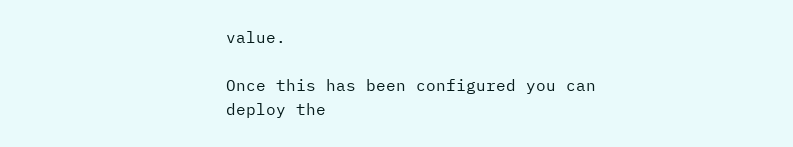value.

Once this has been configured you can deploy the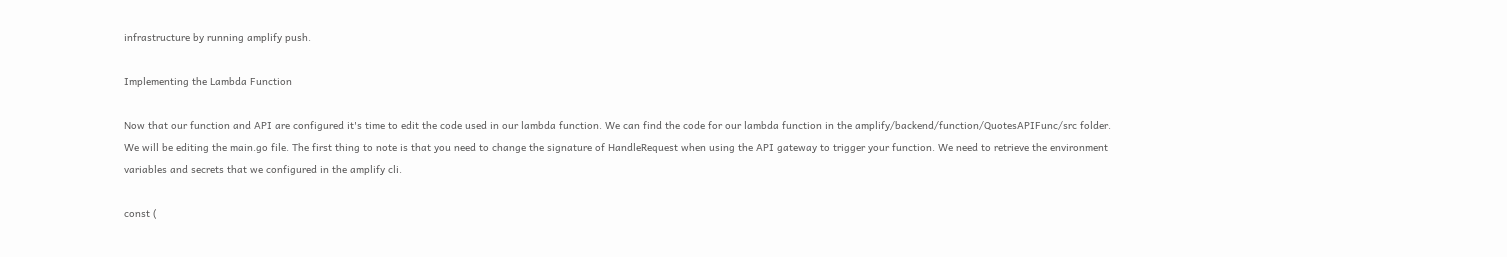infrastructure by running amplify push.

Implementing the Lambda Function

Now that our function and API are configured it's time to edit the code used in our lambda function. We can find the code for our lambda function in the amplify/backend/function/QuotesAPIFunc/src folder. We will be editing the main.go file. The first thing to note is that you need to change the signature of HandleRequest when using the API gateway to trigger your function. We need to retrieve the environment variables and secrets that we configured in the amplify cli.

const (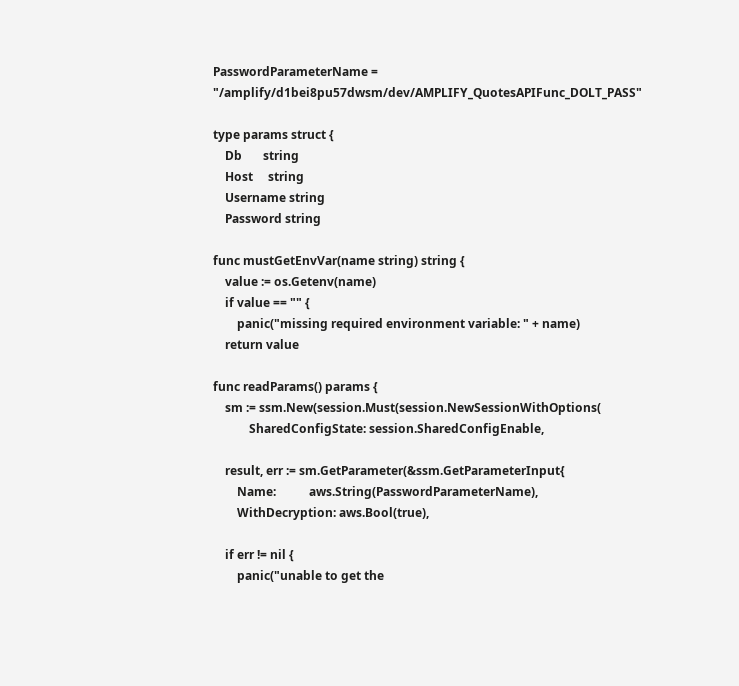PasswordParameterName = "/amplify/d1bei8pu57dwsm/dev/AMPLIFY_QuotesAPIFunc_DOLT_PASS"

type params struct {
    Db       string
    Host     string
    Username string
    Password string

func mustGetEnvVar(name string) string {
    value := os.Getenv(name)
    if value == "" {
        panic("missing required environment variable: " + name)
    return value

func readParams() params {
    sm := ssm.New(session.Must(session.NewSessionWithOptions(
            SharedConfigState: session.SharedConfigEnable,

    result, err := sm.GetParameter(&ssm.GetParameterInput{
        Name:           aws.String(PasswordParameterName),
        WithDecryption: aws.Bool(true),

    if err != nil {
        panic("unable to get the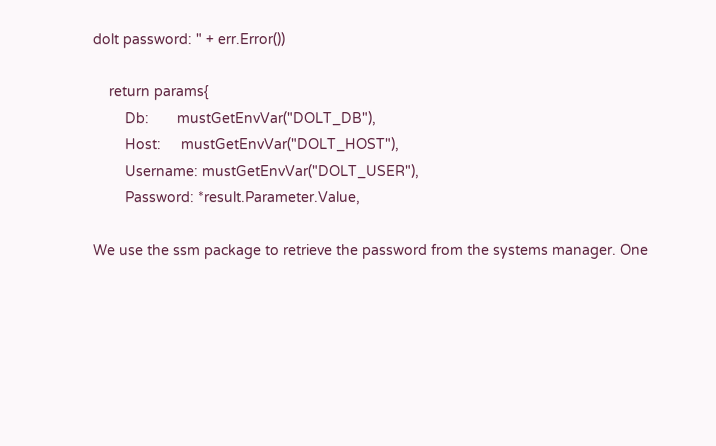dolt password: " + err.Error())

    return params{
        Db:       mustGetEnvVar("DOLT_DB"),
        Host:     mustGetEnvVar("DOLT_HOST"),
        Username: mustGetEnvVar("DOLT_USER"),
        Password: *result.Parameter.Value,

We use the ssm package to retrieve the password from the systems manager. One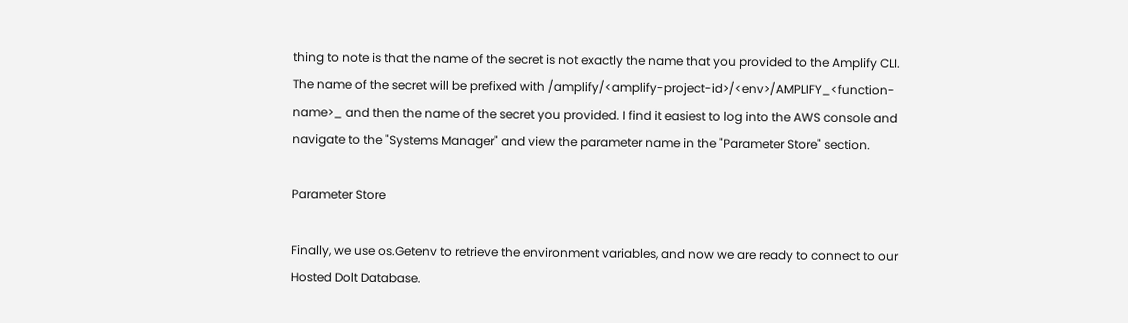thing to note is that the name of the secret is not exactly the name that you provided to the Amplify CLI. The name of the secret will be prefixed with /amplify/<amplify-project-id>/<env>/AMPLIFY_<function-name>_ and then the name of the secret you provided. I find it easiest to log into the AWS console and navigate to the "Systems Manager" and view the parameter name in the "Parameter Store" section.

Parameter Store

Finally, we use os.Getenv to retrieve the environment variables, and now we are ready to connect to our Hosted Dolt Database.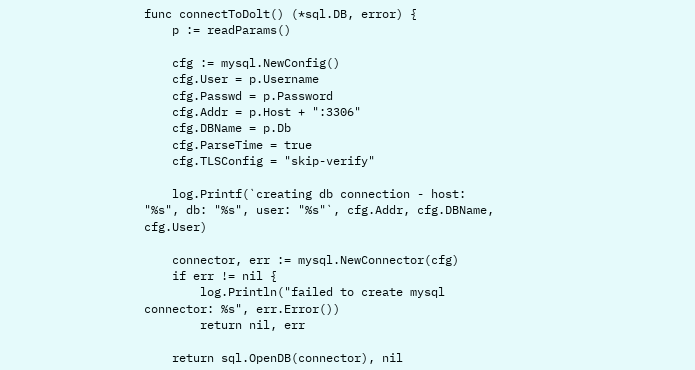func connectToDolt() (*sql.DB, error) {
    p := readParams()

    cfg := mysql.NewConfig()
    cfg.User = p.Username
    cfg.Passwd = p.Password
    cfg.Addr = p.Host + ":3306"
    cfg.DBName = p.Db
    cfg.ParseTime = true
    cfg.TLSConfig = "skip-verify"

    log.Printf(`creating db connection - host: "%s", db: "%s", user: "%s"`, cfg.Addr, cfg.DBName, cfg.User)

    connector, err := mysql.NewConnector(cfg)
    if err != nil {
        log.Println("failed to create mysql connector: %s", err.Error())
        return nil, err

    return sql.OpenDB(connector), nil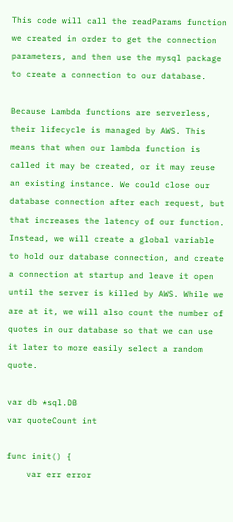This code will call the readParams function we created in order to get the connection parameters, and then use the mysql package to create a connection to our database.

Because Lambda functions are serverless, their lifecycle is managed by AWS. This means that when our lambda function is called it may be created, or it may reuse an existing instance. We could close our database connection after each request, but that increases the latency of our function. Instead, we will create a global variable to hold our database connection, and create a connection at startup and leave it open until the server is killed by AWS. While we are at it, we will also count the number of quotes in our database so that we can use it later to more easily select a random quote.

var db *sql.DB
var quoteCount int

func init() {
    var err error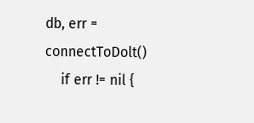db, err = connectToDolt()
    if err != nil {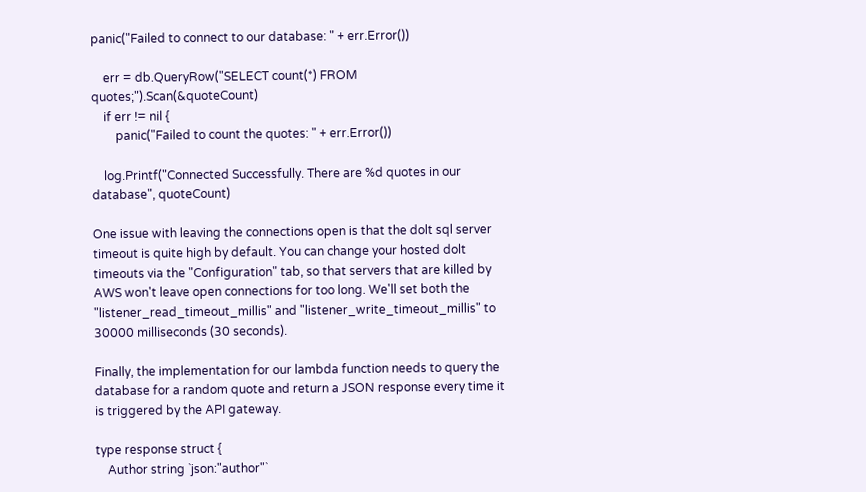panic("Failed to connect to our database: " + err.Error())

    err = db.QueryRow("SELECT count(*) FROM quotes;").Scan(&quoteCount)
    if err != nil {
        panic("Failed to count the quotes: " + err.Error())

    log.Printf("Connected Successfully. There are %d quotes in our database", quoteCount)

One issue with leaving the connections open is that the dolt sql server timeout is quite high by default. You can change your hosted dolt timeouts via the "Configuration" tab, so that servers that are killed by AWS won't leave open connections for too long. We'll set both the "listener_read_timeout_millis" and "listener_write_timeout_millis" to 30000 milliseconds (30 seconds).

Finally, the implementation for our lambda function needs to query the database for a random quote and return a JSON response every time it is triggered by the API gateway.

type response struct {
    Author string `json:"author"`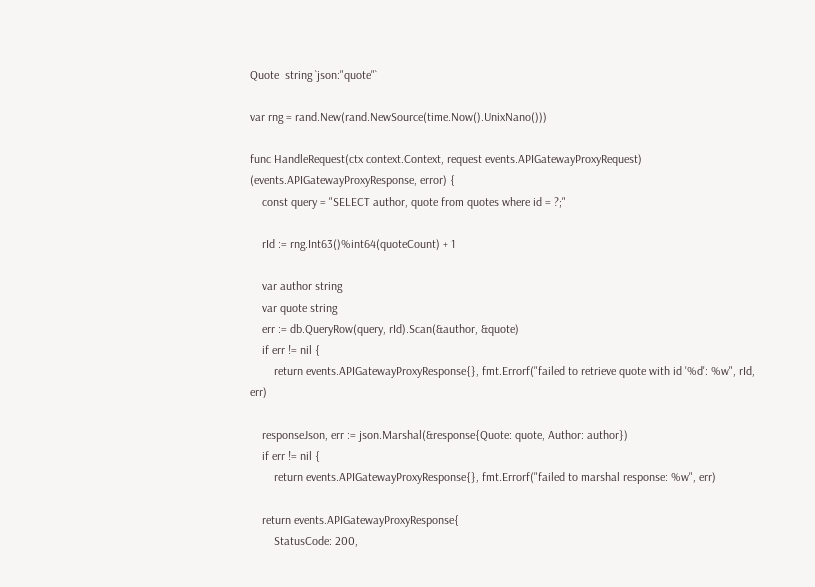Quote  string `json:"quote"`

var rng = rand.New(rand.NewSource(time.Now().UnixNano()))

func HandleRequest(ctx context.Context, request events.APIGatewayProxyRequest) (events.APIGatewayProxyResponse, error) {
    const query = "SELECT author, quote from quotes where id = ?;"

    rId := rng.Int63()%int64(quoteCount) + 1

    var author string
    var quote string
    err := db.QueryRow(query, rId).Scan(&author, &quote)
    if err != nil {
        return events.APIGatewayProxyResponse{}, fmt.Errorf("failed to retrieve quote with id '%d': %w", rId, err)

    responseJson, err := json.Marshal(&response{Quote: quote, Author: author})
    if err != nil {
        return events.APIGatewayProxyResponse{}, fmt.Errorf("failed to marshal response: %w", err)

    return events.APIGatewayProxyResponse{
        StatusCode: 200,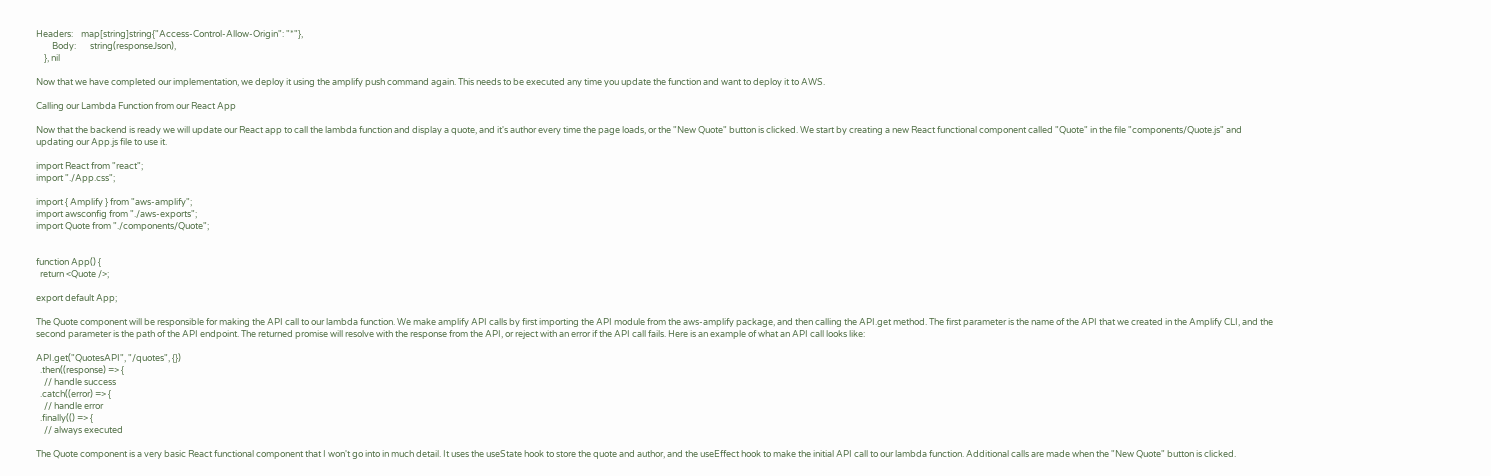Headers:    map[string]string{"Access-Control-Allow-Origin": "*"},
        Body:       string(responseJson),
    }, nil

Now that we have completed our implementation, we deploy it using the amplify push command again. This needs to be executed any time you update the function and want to deploy it to AWS.

Calling our Lambda Function from our React App

Now that the backend is ready we will update our React app to call the lambda function and display a quote, and it's author every time the page loads, or the "New Quote" button is clicked. We start by creating a new React functional component called "Quote" in the file "components/Quote.js" and updating our App.js file to use it.

import React from "react";
import "./App.css";

import { Amplify } from "aws-amplify";
import awsconfig from "./aws-exports";
import Quote from "./components/Quote";


function App() {
  return <Quote />;

export default App;

The Quote component will be responsible for making the API call to our lambda function. We make amplify API calls by first importing the API module from the aws-amplify package, and then calling the API.get method. The first parameter is the name of the API that we created in the Amplify CLI, and the second parameter is the path of the API endpoint. The returned promise will resolve with the response from the API, or reject with an error if the API call fails. Here is an example of what an API call looks like:

API.get("QuotesAPI", "/quotes", {})
  .then((response) => {
    // handle success
  .catch((error) => {
    // handle error
  .finally(() => {
    // always executed

The Quote component is a very basic React functional component that I won't go into in much detail. It uses the useState hook to store the quote and author, and the useEffect hook to make the initial API call to our lambda function. Additional calls are made when the "New Quote" button is clicked.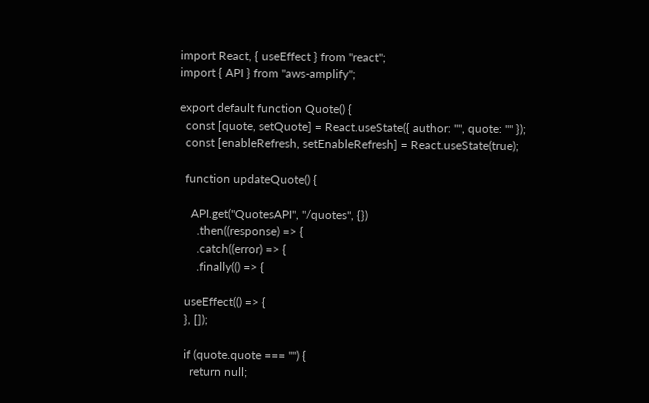import React, { useEffect } from "react";
import { API } from "aws-amplify";

export default function Quote() {
  const [quote, setQuote] = React.useState({ author: "", quote: "" });
  const [enableRefresh, setEnableRefresh] = React.useState(true);

  function updateQuote() {

    API.get("QuotesAPI", "/quotes", {})
      .then((response) => {
      .catch((error) => {
      .finally(() => {

  useEffect(() => {
  }, []);

  if (quote.quote === "") {
    return null;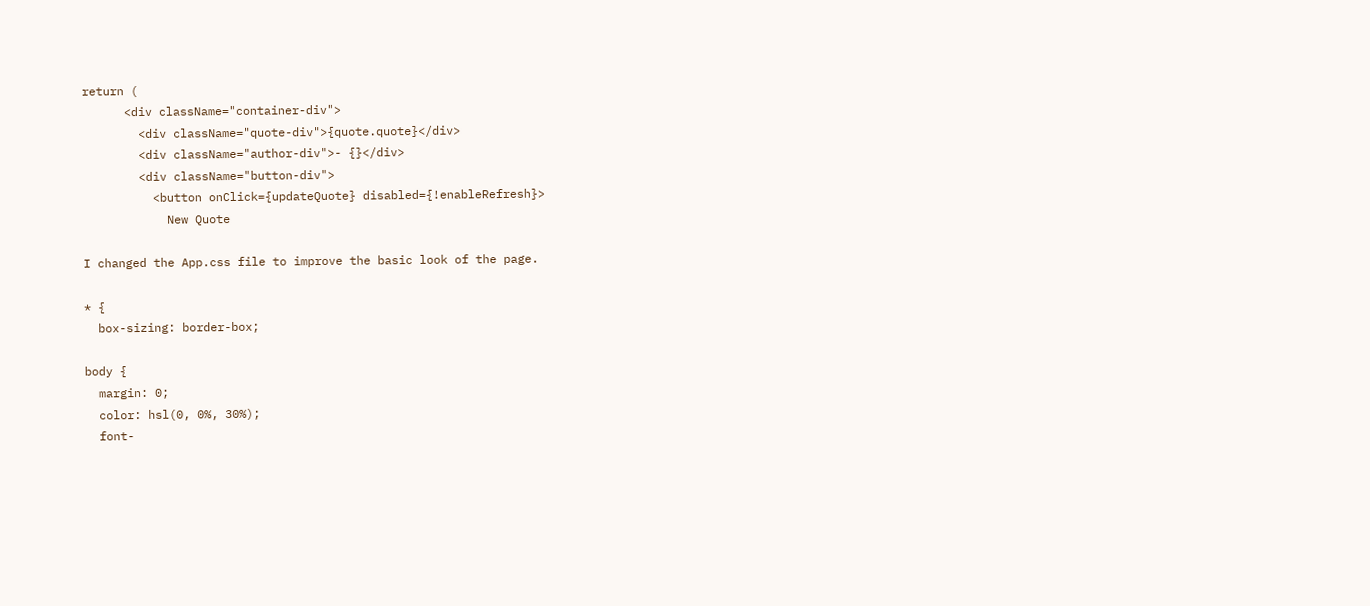return (
      <div className="container-div">
        <div className="quote-div">{quote.quote}</div>
        <div className="author-div">- {}</div>
        <div className="button-div">
          <button onClick={updateQuote} disabled={!enableRefresh}>
            New Quote

I changed the App.css file to improve the basic look of the page.

* {
  box-sizing: border-box;

body {
  margin: 0;
  color: hsl(0, 0%, 30%);
  font-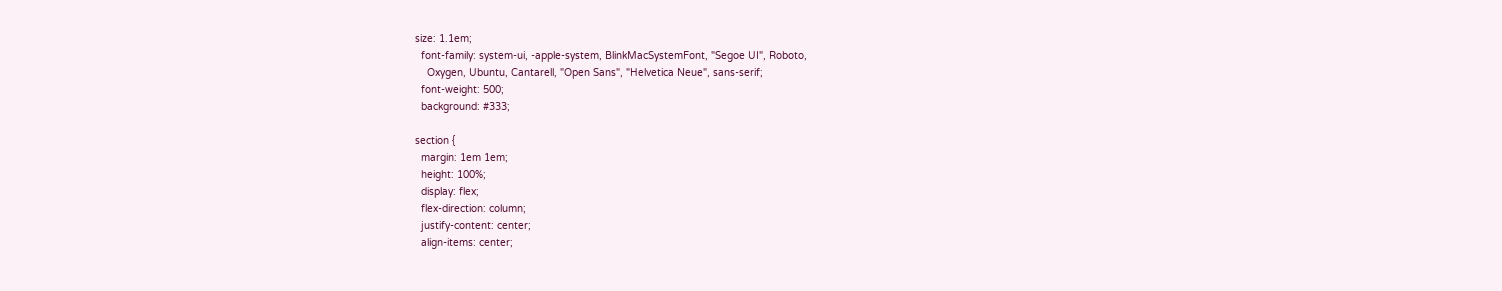size: 1.1em;
  font-family: system-ui, -apple-system, BlinkMacSystemFont, "Segoe UI", Roboto,
    Oxygen, Ubuntu, Cantarell, "Open Sans", "Helvetica Neue", sans-serif;
  font-weight: 500;
  background: #333;

section {
  margin: 1em 1em;
  height: 100%;
  display: flex;
  flex-direction: column;
  justify-content: center;
  align-items: center;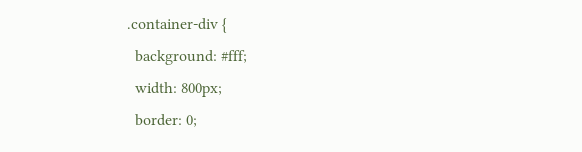.container-div {
  background: #fff;
  width: 800px;
  border: 0;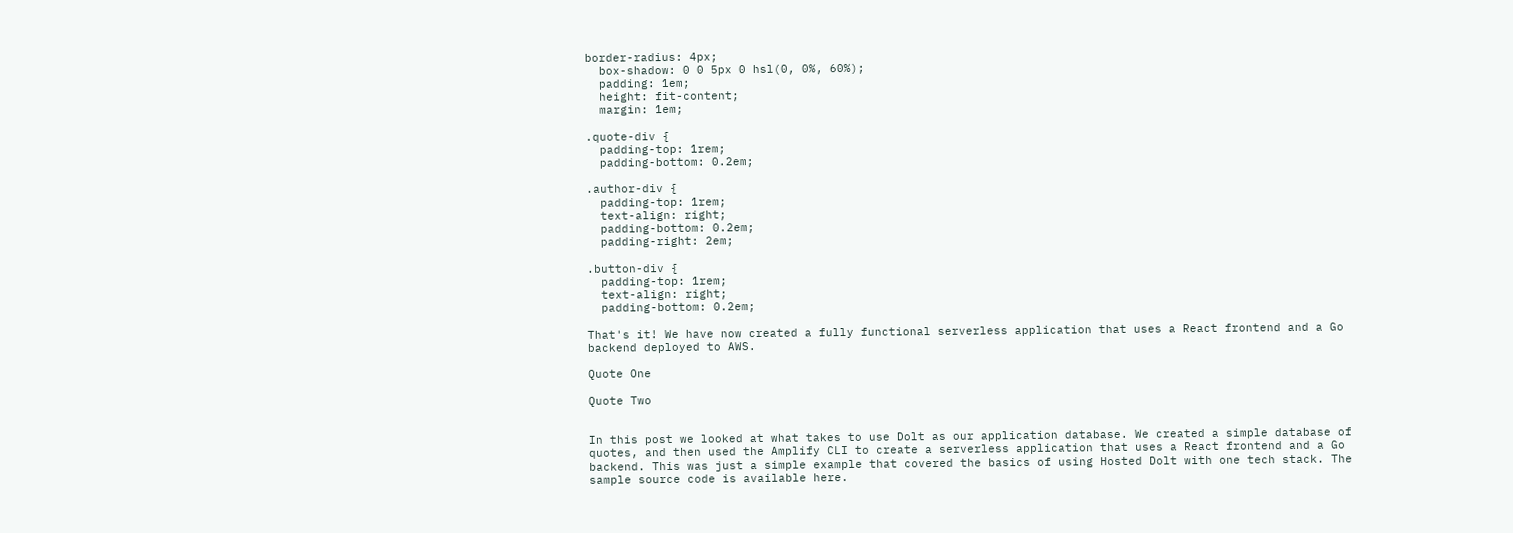border-radius: 4px;
  box-shadow: 0 0 5px 0 hsl(0, 0%, 60%);
  padding: 1em;
  height: fit-content;
  margin: 1em;

.quote-div {
  padding-top: 1rem;
  padding-bottom: 0.2em;

.author-div {
  padding-top: 1rem;
  text-align: right;
  padding-bottom: 0.2em;
  padding-right: 2em;

.button-div {
  padding-top: 1rem;
  text-align: right;
  padding-bottom: 0.2em;

That's it! We have now created a fully functional serverless application that uses a React frontend and a Go backend deployed to AWS.

Quote One

Quote Two


In this post we looked at what takes to use Dolt as our application database. We created a simple database of quotes, and then used the Amplify CLI to create a serverless application that uses a React frontend and a Go backend. This was just a simple example that covered the basics of using Hosted Dolt with one tech stack. The sample source code is available here.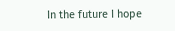In the future I hope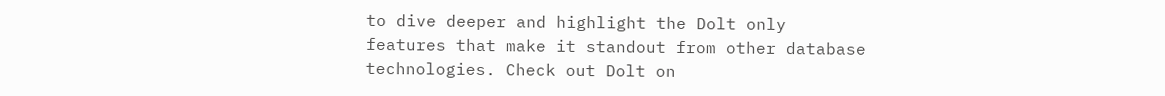to dive deeper and highlight the Dolt only features that make it standout from other database technologies. Check out Dolt on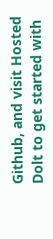Github, and visit Hosted Dolt to get started with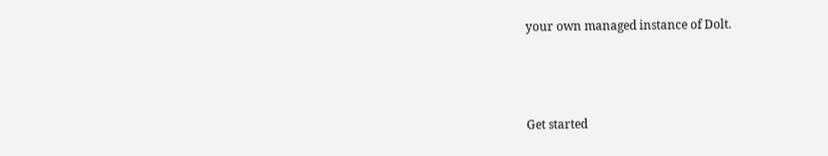your own managed instance of Dolt.



Get started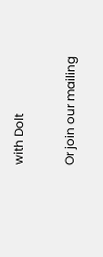with Dolt

Or join our mailing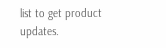list to get product updates.